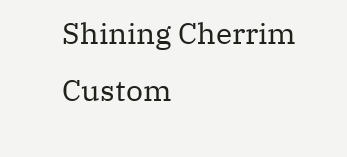Shining Cherrim Custom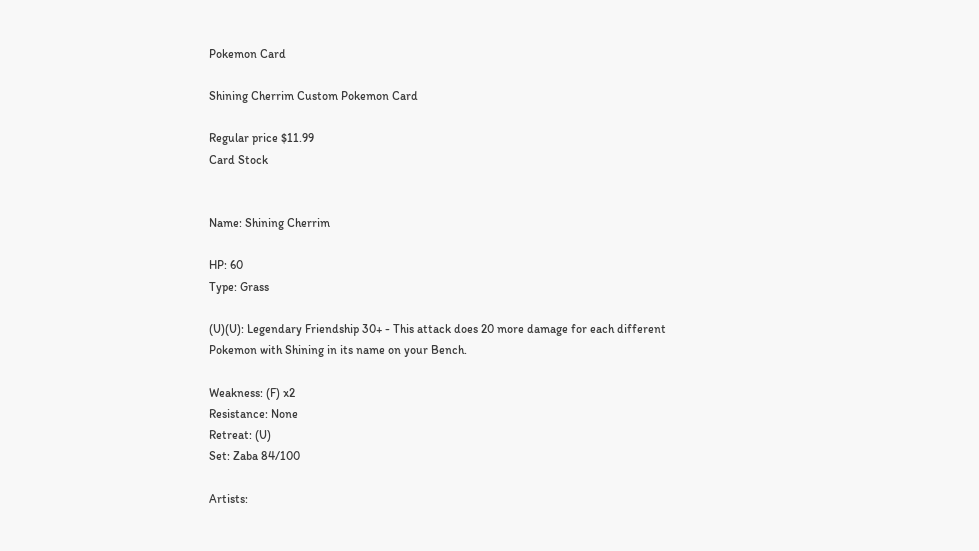Pokemon Card

Shining Cherrim Custom Pokemon Card

Regular price $11.99
Card Stock


Name: Shining Cherrim

HP: 60
Type: Grass

(U)(U): Legendary Friendship 30+ - This attack does 20 more damage for each different Pokemon with Shining in its name on your Bench.

Weakness: (F) x2
Resistance: None
Retreat: (U)
Set: Zaba 84/100

Artists: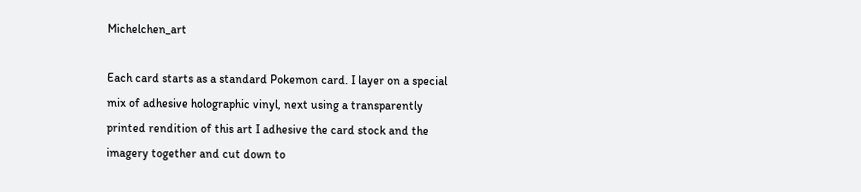Michelchen_art

Each card starts as a standard Pokemon card. I layer on a special mix of adhesive holographic vinyl, next using a transparently printed rendition of this art I adhesive the card stock and the imagery together and cut down to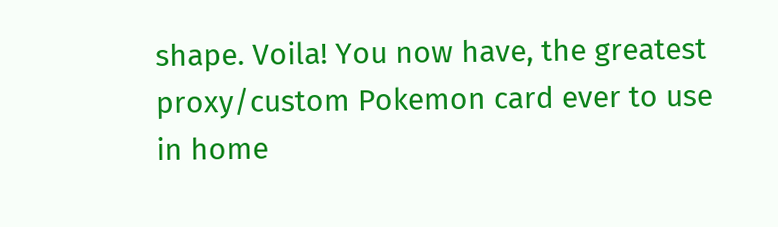shape. Voila! You now have, the greatest proxy/custom Pokemon card ever to use in home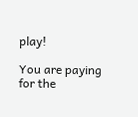play!

You are paying for the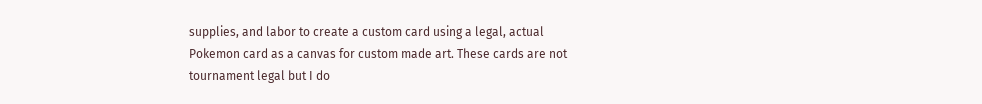supplies, and labor to create a custom card using a legal, actual Pokemon card as a canvas for custom made art. These cards are not tournament legal but I do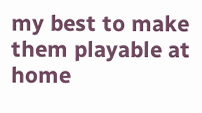my best to make them playable at home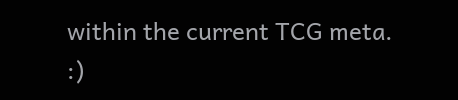within the current TCG meta. :)